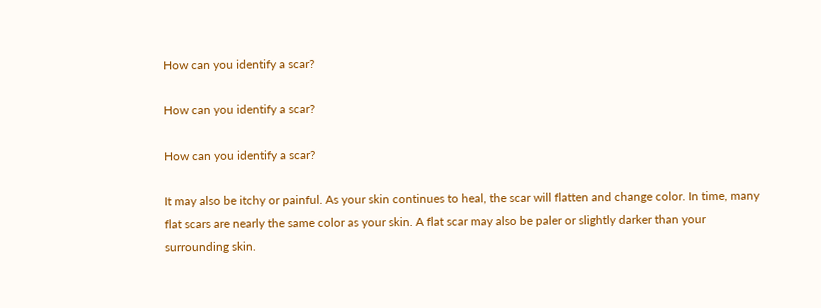How can you identify a scar?

How can you identify a scar?

How can you identify a scar?

It may also be itchy or painful. As your skin continues to heal, the scar will flatten and change color. In time, many flat scars are nearly the same color as your skin. A flat scar may also be paler or slightly darker than your surrounding skin.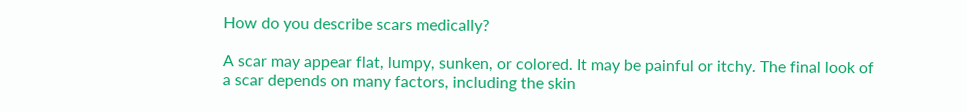How do you describe scars medically?

A scar may appear flat, lumpy, sunken, or colored. It may be painful or itchy. The final look of a scar depends on many factors, including the skin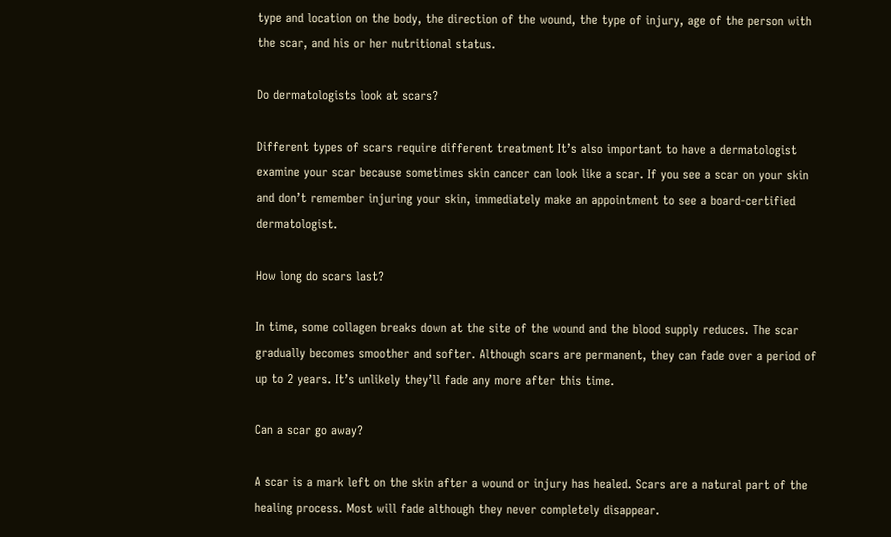type and location on the body, the direction of the wound, the type of injury, age of the person with the scar, and his or her nutritional status.

Do dermatologists look at scars?

Different types of scars require different treatment It’s also important to have a dermatologist examine your scar because sometimes skin cancer can look like a scar. If you see a scar on your skin and don’t remember injuring your skin, immediately make an appointment to see a board-certified dermatologist.

How long do scars last?

In time, some collagen breaks down at the site of the wound and the blood supply reduces. The scar gradually becomes smoother and softer. Although scars are permanent, they can fade over a period of up to 2 years. It’s unlikely they’ll fade any more after this time.

Can a scar go away?

A scar is a mark left on the skin after a wound or injury has healed. Scars are a natural part of the healing process. Most will fade although they never completely disappear.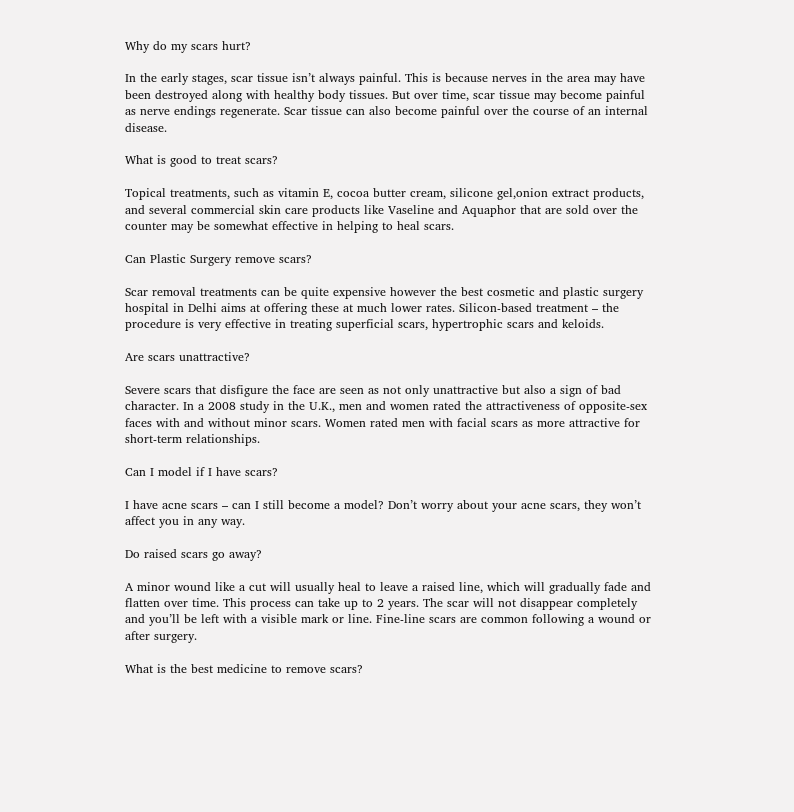Why do my scars hurt?

In the early stages, scar tissue isn’t always painful. This is because nerves in the area may have been destroyed along with healthy body tissues. But over time, scar tissue may become painful as nerve endings regenerate. Scar tissue can also become painful over the course of an internal disease.

What is good to treat scars?

Topical treatments, such as vitamin E, cocoa butter cream, silicone gel,onion extract products, and several commercial skin care products like Vaseline and Aquaphor that are sold over the counter may be somewhat effective in helping to heal scars.

Can Plastic Surgery remove scars?

Scar removal treatments can be quite expensive however the best cosmetic and plastic surgery hospital in Delhi aims at offering these at much lower rates. Silicon-based treatment – the procedure is very effective in treating superficial scars, hypertrophic scars and keloids.

Are scars unattractive?

Severe scars that disfigure the face are seen as not only unattractive but also a sign of bad character. In a 2008 study in the U.K., men and women rated the attractiveness of opposite-sex faces with and without minor scars. Women rated men with facial scars as more attractive for short-term relationships.

Can I model if I have scars?

I have acne scars – can I still become a model? Don’t worry about your acne scars, they won’t affect you in any way.

Do raised scars go away?

A minor wound like a cut will usually heal to leave a raised line, which will gradually fade and flatten over time. This process can take up to 2 years. The scar will not disappear completely and you’ll be left with a visible mark or line. Fine-line scars are common following a wound or after surgery.

What is the best medicine to remove scars?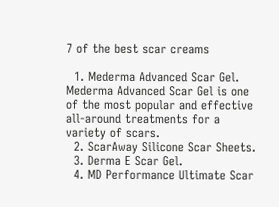7 of the best scar creams

  1. Mederma Advanced Scar Gel. Mederma Advanced Scar Gel is one of the most popular and effective all-around treatments for a variety of scars.
  2. ScarAway Silicone Scar Sheets.
  3. Derma E Scar Gel.
  4. MD Performance Ultimate Scar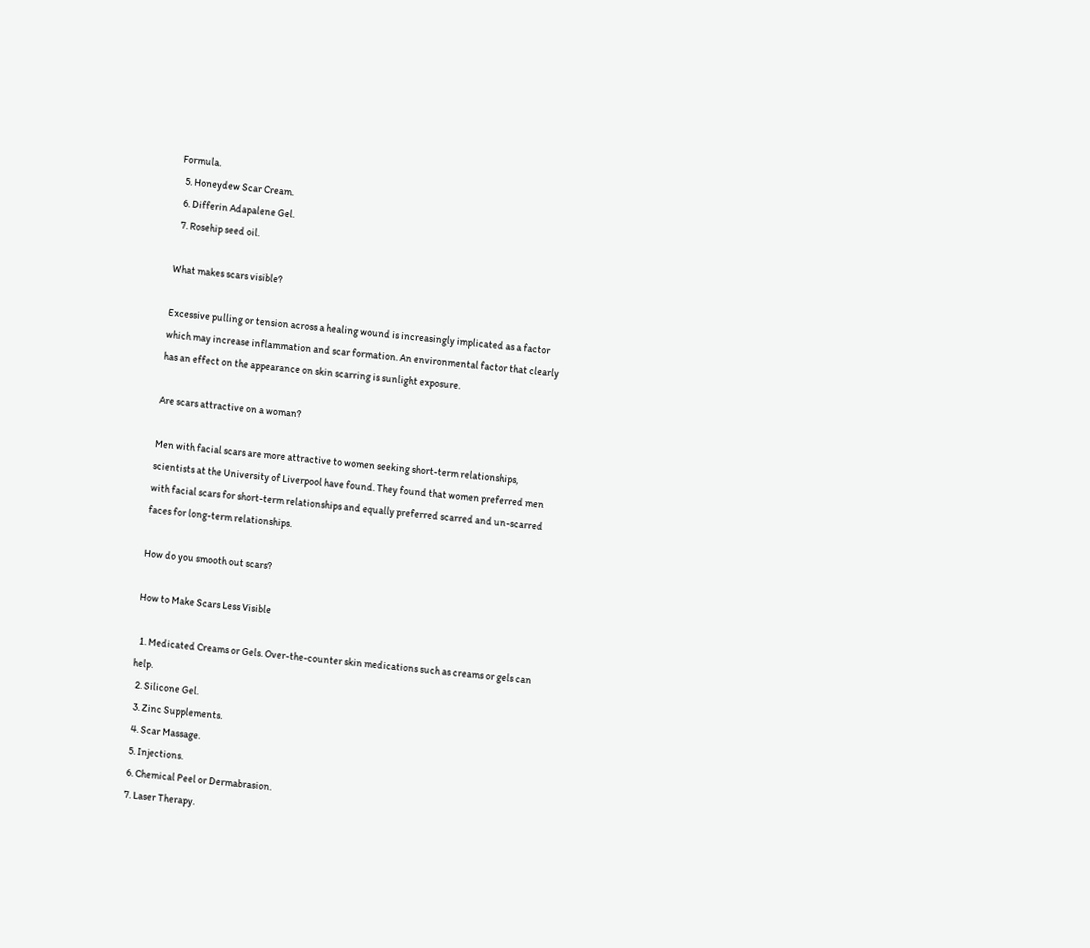Formula.
  5. Honeydew Scar Cream.
  6. Differin Adapalene Gel.
  7. Rosehip seed oil.

What makes scars visible?

Excessive pulling or tension across a healing wound is increasingly implicated as a factor which may increase inflammation and scar formation. An environmental factor that clearly has an effect on the appearance on skin scarring is sunlight exposure.

Are scars attractive on a woman?

Men with facial scars are more attractive to women seeking short-term relationships, scientists at the University of Liverpool have found. They found that women preferred men with facial scars for short-term relationships and equally preferred scarred and un-scarred faces for long-term relationships.

How do you smooth out scars?

How to Make Scars Less Visible

  1. Medicated Creams or Gels. Over-the-counter skin medications such as creams or gels can help.
  2. Silicone Gel.
  3. Zinc Supplements.
  4. Scar Massage.
  5. Injections.
  6. Chemical Peel or Dermabrasion.
  7. Laser Therapy.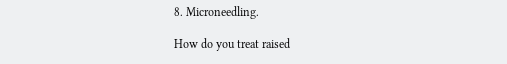8. Microneedling.

How do you treat raised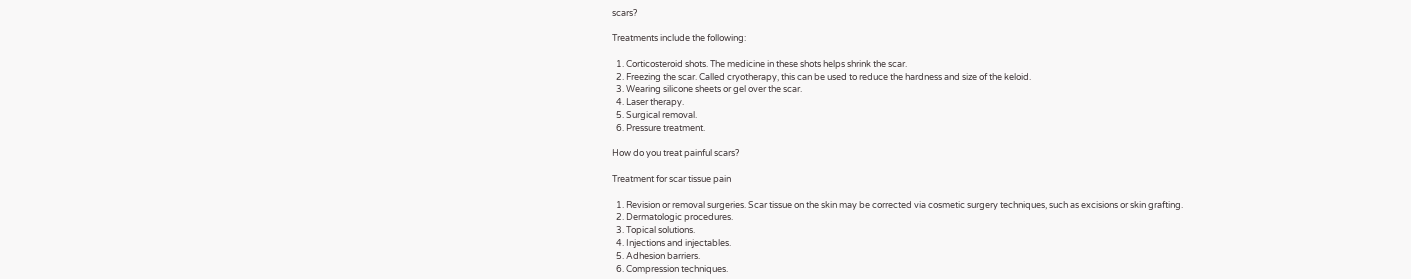scars?

Treatments include the following:

  1. Corticosteroid shots. The medicine in these shots helps shrink the scar.
  2. Freezing the scar. Called cryotherapy, this can be used to reduce the hardness and size of the keloid.
  3. Wearing silicone sheets or gel over the scar.
  4. Laser therapy.
  5. Surgical removal.
  6. Pressure treatment.

How do you treat painful scars?

Treatment for scar tissue pain

  1. Revision or removal surgeries. Scar tissue on the skin may be corrected via cosmetic surgery techniques, such as excisions or skin grafting.
  2. Dermatologic procedures.
  3. Topical solutions.
  4. Injections and injectables.
  5. Adhesion barriers.
  6. Compression techniques.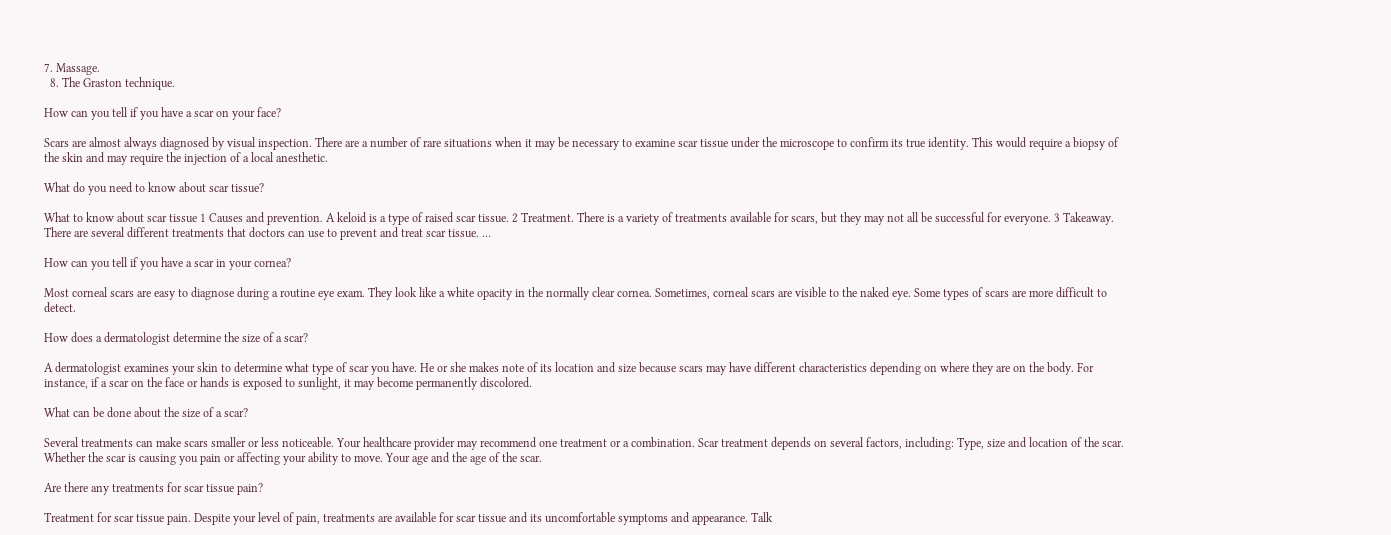7. Massage.
  8. The Graston technique.

How can you tell if you have a scar on your face?

Scars are almost always diagnosed by visual inspection. There are a number of rare situations when it may be necessary to examine scar tissue under the microscope to confirm its true identity. This would require a biopsy of the skin and may require the injection of a local anesthetic.

What do you need to know about scar tissue?

What to know about scar tissue 1 Causes and prevention. A keloid is a type of raised scar tissue. 2 Treatment. There is a variety of treatments available for scars, but they may not all be successful for everyone. 3 Takeaway. There are several different treatments that doctors can use to prevent and treat scar tissue. …

How can you tell if you have a scar in your cornea?

Most corneal scars are easy to diagnose during a routine eye exam. They look like a white opacity in the normally clear cornea. Sometimes, corneal scars are visible to the naked eye. Some types of scars are more difficult to detect.

How does a dermatologist determine the size of a scar?

A dermatologist examines your skin to determine what type of scar you have. He or she makes note of its location and size because scars may have different characteristics depending on where they are on the body. For instance, if a scar on the face or hands is exposed to sunlight, it may become permanently discolored.

What can be done about the size of a scar?

Several treatments can make scars smaller or less noticeable. Your healthcare provider may recommend one treatment or a combination. Scar treatment depends on several factors, including: Type, size and location of the scar. Whether the scar is causing you pain or affecting your ability to move. Your age and the age of the scar.

Are there any treatments for scar tissue pain?

Treatment for scar tissue pain. Despite your level of pain, treatments are available for scar tissue and its uncomfortable symptoms and appearance. Talk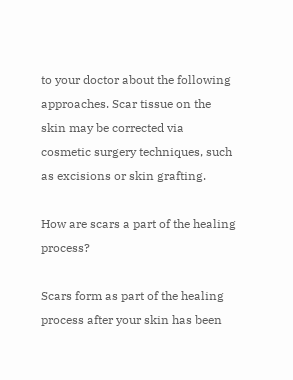to your doctor about the following approaches. Scar tissue on the skin may be corrected via cosmetic surgery techniques, such as excisions or skin grafting.

How are scars a part of the healing process?

Scars form as part of the healing process after your skin has been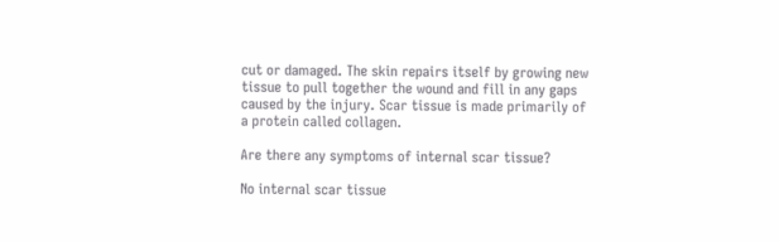cut or damaged. The skin repairs itself by growing new tissue to pull together the wound and fill in any gaps caused by the injury. Scar tissue is made primarily of a protein called collagen.

Are there any symptoms of internal scar tissue?

No internal scar tissue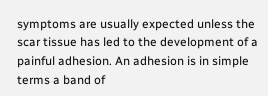symptoms are usually expected unless the scar tissue has led to the development of a painful adhesion. An adhesion is in simple terms a band of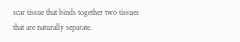scar tissue that binds together two tissues that are naturally separate.